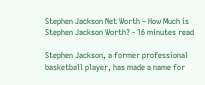Stephen Jackson Net Worth – How Much is Stephen Jackson Worth? - 16 minutes read

Stephen Jackson, a former professional basketball player, has made a name for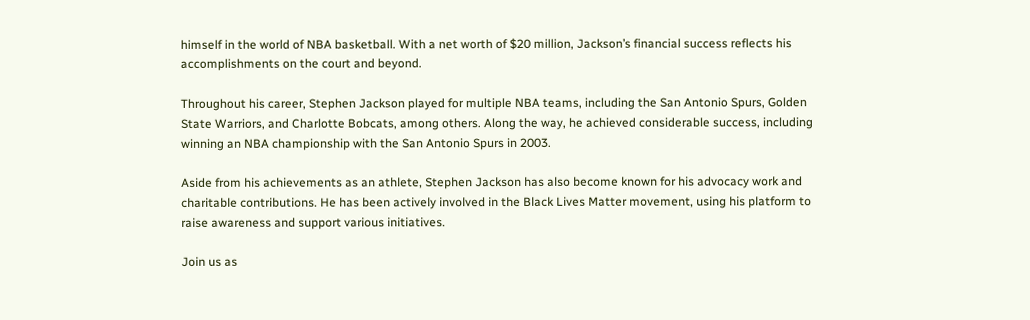himself in the world of NBA basketball. With a net worth of $20 million, Jackson’s financial success reflects his accomplishments on the court and beyond.

Throughout his career, Stephen Jackson played for multiple NBA teams, including the San Antonio Spurs, Golden State Warriors, and Charlotte Bobcats, among others. Along the way, he achieved considerable success, including winning an NBA championship with the San Antonio Spurs in 2003.

Aside from his achievements as an athlete, Stephen Jackson has also become known for his advocacy work and charitable contributions. He has been actively involved in the Black Lives Matter movement, using his platform to raise awareness and support various initiatives.

Join us as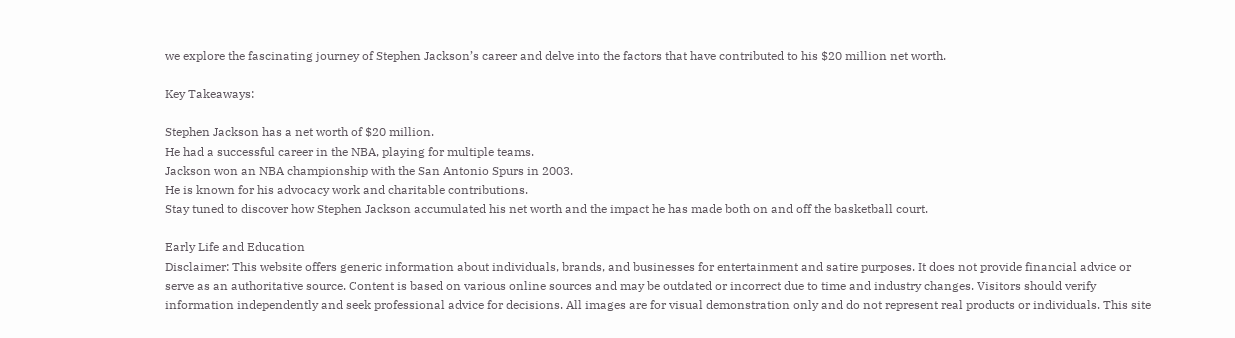we explore the fascinating journey of Stephen Jackson’s career and delve into the factors that have contributed to his $20 million net worth.

Key Takeaways:

Stephen Jackson has a net worth of $20 million.
He had a successful career in the NBA, playing for multiple teams.
Jackson won an NBA championship with the San Antonio Spurs in 2003.
He is known for his advocacy work and charitable contributions.
Stay tuned to discover how Stephen Jackson accumulated his net worth and the impact he has made both on and off the basketball court.

Early Life and Education
Disclaimer: This website offers generic information about individuals, brands, and businesses for entertainment and satire purposes. It does not provide financial advice or serve as an authoritative source. Content is based on various online sources and may be outdated or incorrect due to time and industry changes. Visitors should verify information independently and seek professional advice for decisions. All images are for visual demonstration only and do not represent real products or individuals. This site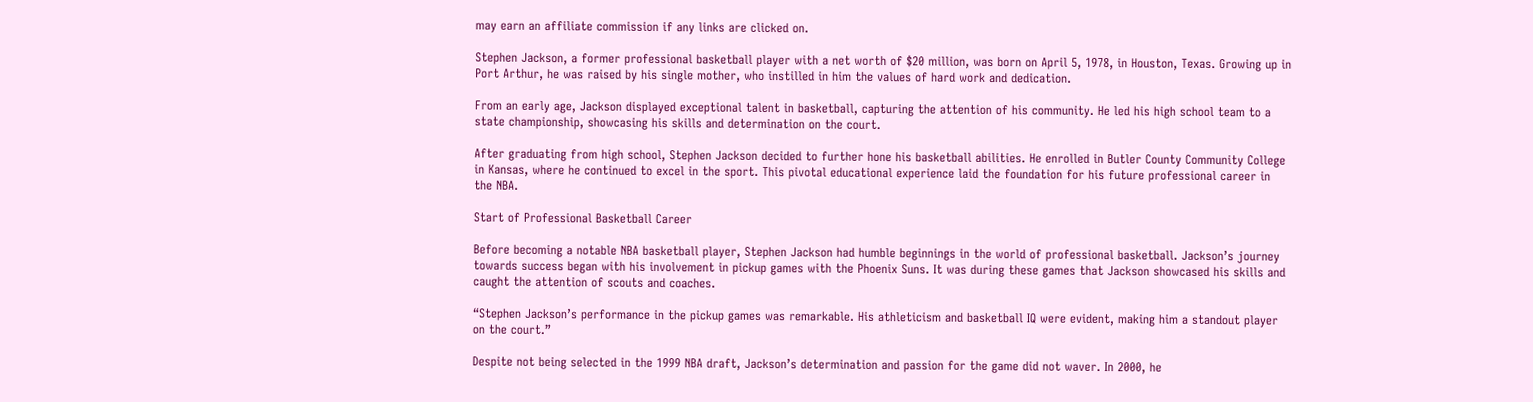may earn an affiliate commission if any links are clicked on.

Stephen Jackson, a former professional basketball player with a net worth of $20 million, was born on April 5, 1978, in Houston, Texas. Growing up in Port Arthur, he was raised by his single mother, who instilled in him the values of hard work and dedication.

From an early age, Jackson displayed exceptional talent in basketball, capturing the attention of his community. He led his high school team to a state championship, showcasing his skills and determination on the court.

After graduating from high school, Stephen Jackson decided to further hone his basketball abilities. He enrolled in Butler County Community College in Kansas, where he continued to excel in the sport. This pivotal educational experience laid the foundation for his future professional career in the NBA.

Start of Professional Basketball Career

Before becoming a notable NBA basketball player, Stephen Jackson had humble beginnings in the world of professional basketball. Jackson’s journey towards success began with his involvement in pickup games with the Phoenix Suns. It was during these games that Jackson showcased his skills and caught the attention of scouts and coaches.

“Stephen Jackson’s performance in the pickup games was remarkable. His athleticism and basketball IQ were evident, making him a standout player on the court.”

Despite not being selected in the 1999 NBA draft, Jackson’s determination and passion for the game did not waver. In 2000, he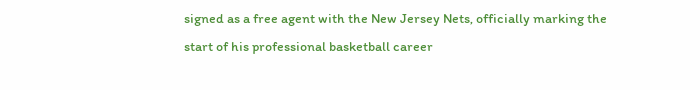signed as a free agent with the New Jersey Nets, officially marking the start of his professional basketball career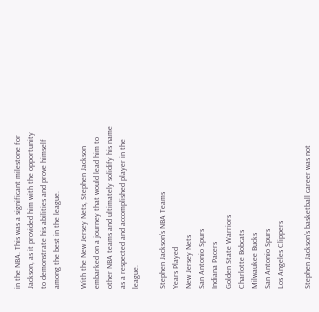in the NBA. This was a significant milestone for Jackson, as it provided him with the opportunity to demonstrate his abilities and prove himself among the best in the league.

With the New Jersey Nets, Stephen Jackson embarked on a journey that would lead him to other NBA teams and ultimately solidify his name as a respected and accomplished player in the league.

Stephen Jackson’s NBA Teams
Years Played
New Jersey Nets
San Antonio Spurs
Indiana Pacers
Golden State Warriors
Charlotte Bobcats
Milwaukee Bucks
San Antonio Spurs
Los Angeles Clippers

Stephen Jackson’s basketball career was not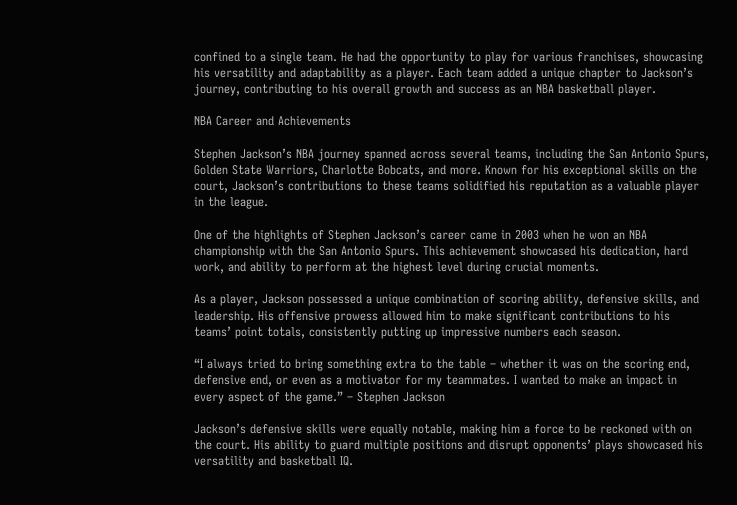confined to a single team. He had the opportunity to play for various franchises, showcasing his versatility and adaptability as a player. Each team added a unique chapter to Jackson’s journey, contributing to his overall growth and success as an NBA basketball player.

NBA Career and Achievements

Stephen Jackson’s NBA journey spanned across several teams, including the San Antonio Spurs, Golden State Warriors, Charlotte Bobcats, and more. Known for his exceptional skills on the court, Jackson’s contributions to these teams solidified his reputation as a valuable player in the league.

One of the highlights of Stephen Jackson’s career came in 2003 when he won an NBA championship with the San Antonio Spurs. This achievement showcased his dedication, hard work, and ability to perform at the highest level during crucial moments.

As a player, Jackson possessed a unique combination of scoring ability, defensive skills, and leadership. His offensive prowess allowed him to make significant contributions to his teams’ point totals, consistently putting up impressive numbers each season.

“I always tried to bring something extra to the table – whether it was on the scoring end, defensive end, or even as a motivator for my teammates. I wanted to make an impact in every aspect of the game.” – Stephen Jackson

Jackson’s defensive skills were equally notable, making him a force to be reckoned with on the court. His ability to guard multiple positions and disrupt opponents’ plays showcased his versatility and basketball IQ.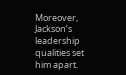Moreover, Jackson’s leadership qualities set him apart.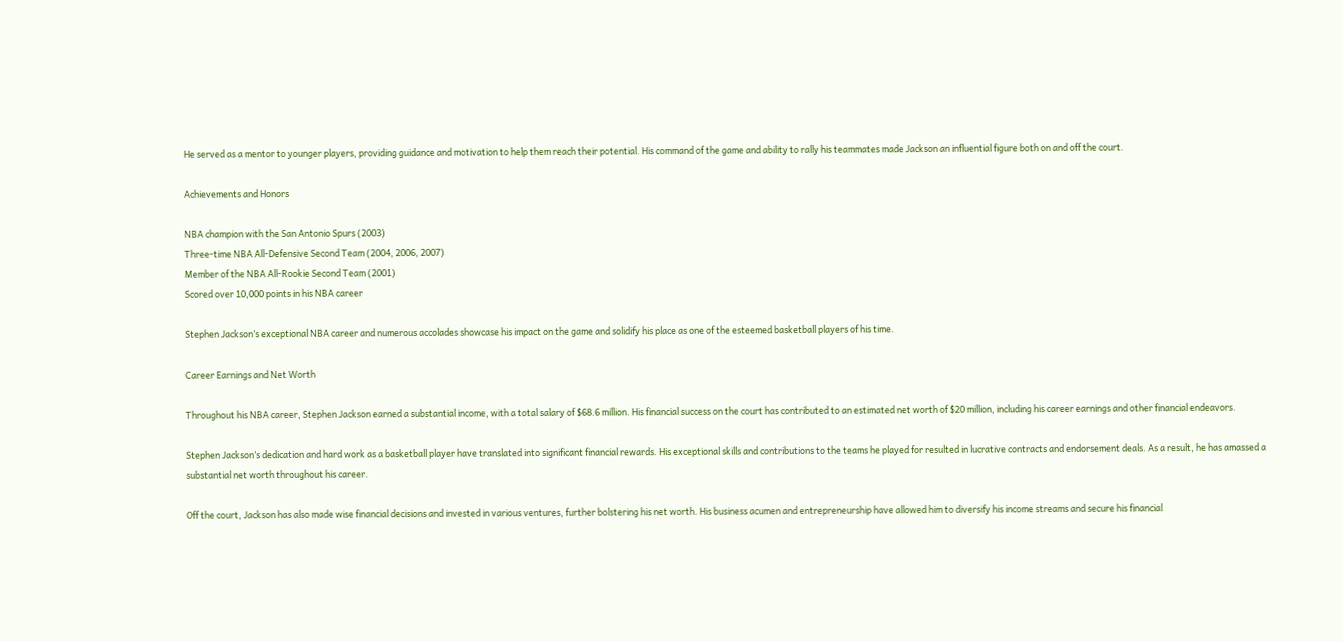He served as a mentor to younger players, providing guidance and motivation to help them reach their potential. His command of the game and ability to rally his teammates made Jackson an influential figure both on and off the court.

Achievements and Honors

NBA champion with the San Antonio Spurs (2003)
Three-time NBA All-Defensive Second Team (2004, 2006, 2007)
Member of the NBA All-Rookie Second Team (2001)
Scored over 10,000 points in his NBA career

Stephen Jackson’s exceptional NBA career and numerous accolades showcase his impact on the game and solidify his place as one of the esteemed basketball players of his time.

Career Earnings and Net Worth

Throughout his NBA career, Stephen Jackson earned a substantial income, with a total salary of $68.6 million. His financial success on the court has contributed to an estimated net worth of $20 million, including his career earnings and other financial endeavors.

Stephen Jackson’s dedication and hard work as a basketball player have translated into significant financial rewards. His exceptional skills and contributions to the teams he played for resulted in lucrative contracts and endorsement deals. As a result, he has amassed a substantial net worth throughout his career.

Off the court, Jackson has also made wise financial decisions and invested in various ventures, further bolstering his net worth. His business acumen and entrepreneurship have allowed him to diversify his income streams and secure his financial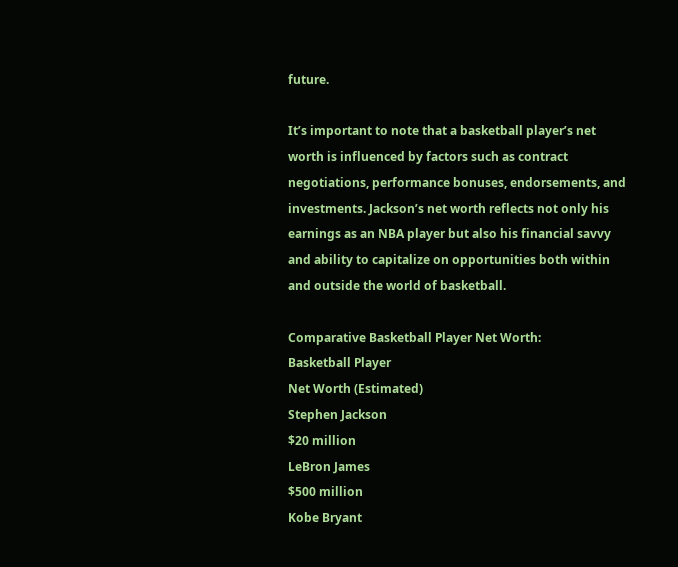future.

It’s important to note that a basketball player’s net worth is influenced by factors such as contract negotiations, performance bonuses, endorsements, and investments. Jackson’s net worth reflects not only his earnings as an NBA player but also his financial savvy and ability to capitalize on opportunities both within and outside the world of basketball.

Comparative Basketball Player Net Worth:
Basketball Player
Net Worth (Estimated)
Stephen Jackson
$20 million
LeBron James
$500 million
Kobe Bryant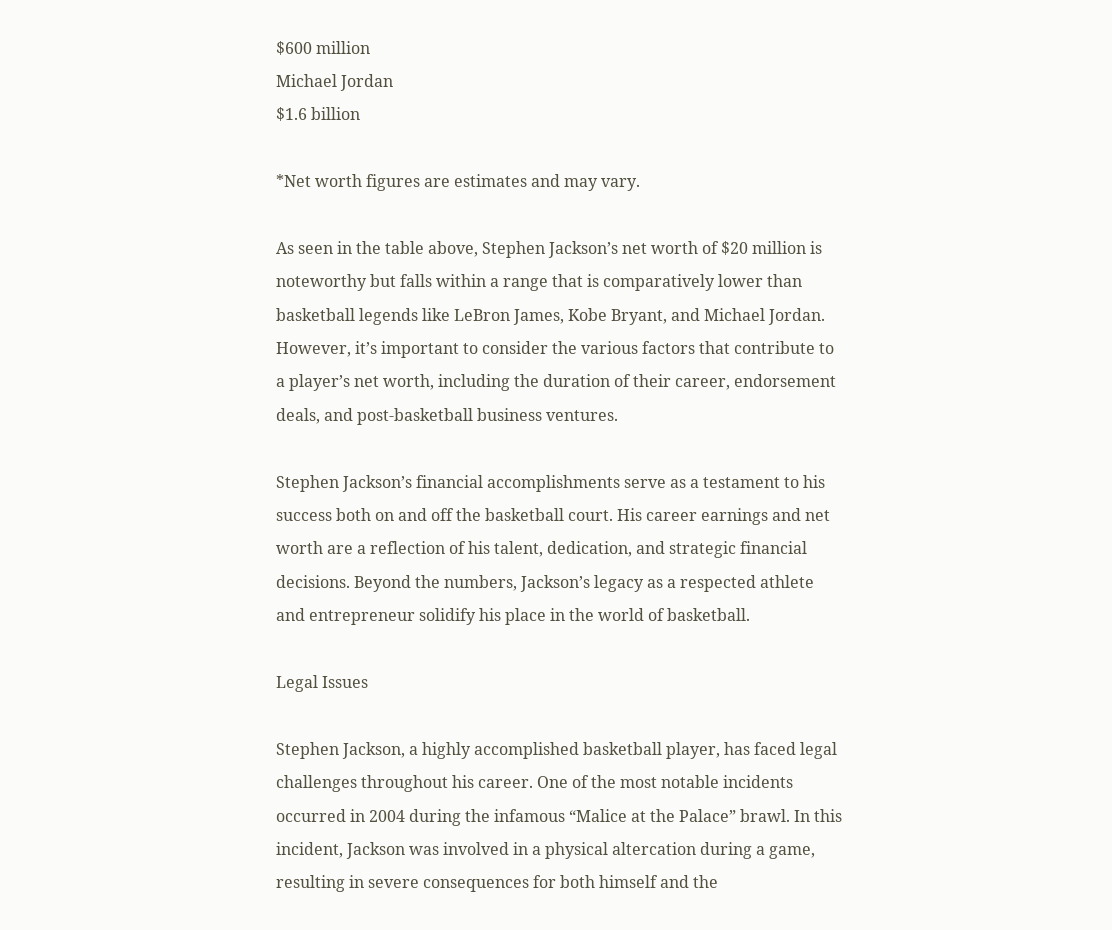$600 million
Michael Jordan
$1.6 billion

*Net worth figures are estimates and may vary.

As seen in the table above, Stephen Jackson’s net worth of $20 million is noteworthy but falls within a range that is comparatively lower than basketball legends like LeBron James, Kobe Bryant, and Michael Jordan. However, it’s important to consider the various factors that contribute to a player’s net worth, including the duration of their career, endorsement deals, and post-basketball business ventures.

Stephen Jackson’s financial accomplishments serve as a testament to his success both on and off the basketball court. His career earnings and net worth are a reflection of his talent, dedication, and strategic financial decisions. Beyond the numbers, Jackson’s legacy as a respected athlete and entrepreneur solidify his place in the world of basketball.

Legal Issues

Stephen Jackson, a highly accomplished basketball player, has faced legal challenges throughout his career. One of the most notable incidents occurred in 2004 during the infamous “Malice at the Palace” brawl. In this incident, Jackson was involved in a physical altercation during a game, resulting in severe consequences for both himself and the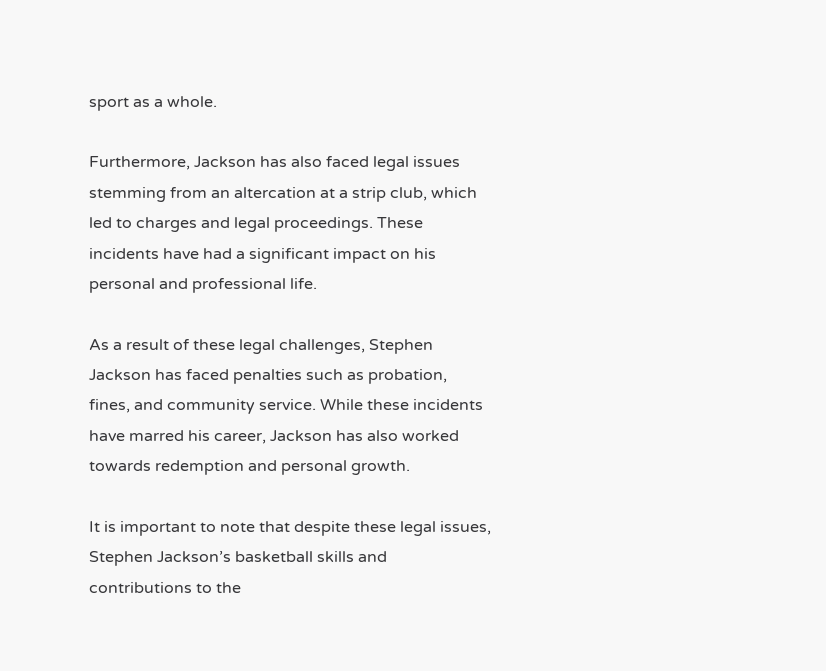sport as a whole.

Furthermore, Jackson has also faced legal issues stemming from an altercation at a strip club, which led to charges and legal proceedings. These incidents have had a significant impact on his personal and professional life.

As a result of these legal challenges, Stephen Jackson has faced penalties such as probation, fines, and community service. While these incidents have marred his career, Jackson has also worked towards redemption and personal growth.

It is important to note that despite these legal issues, Stephen Jackson’s basketball skills and contributions to the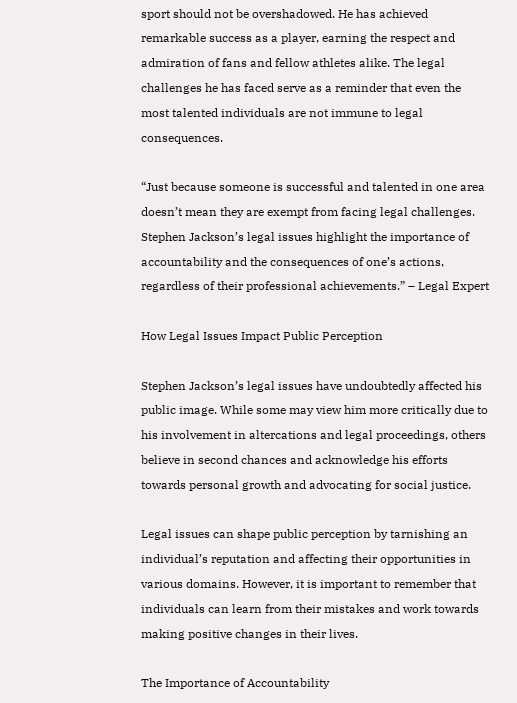sport should not be overshadowed. He has achieved remarkable success as a player, earning the respect and admiration of fans and fellow athletes alike. The legal challenges he has faced serve as a reminder that even the most talented individuals are not immune to legal consequences.

“Just because someone is successful and talented in one area doesn’t mean they are exempt from facing legal challenges. Stephen Jackson’s legal issues highlight the importance of accountability and the consequences of one’s actions, regardless of their professional achievements.” – Legal Expert

How Legal Issues Impact Public Perception

Stephen Jackson’s legal issues have undoubtedly affected his public image. While some may view him more critically due to his involvement in altercations and legal proceedings, others believe in second chances and acknowledge his efforts towards personal growth and advocating for social justice.

Legal issues can shape public perception by tarnishing an individual’s reputation and affecting their opportunities in various domains. However, it is important to remember that individuals can learn from their mistakes and work towards making positive changes in their lives.

The Importance of Accountability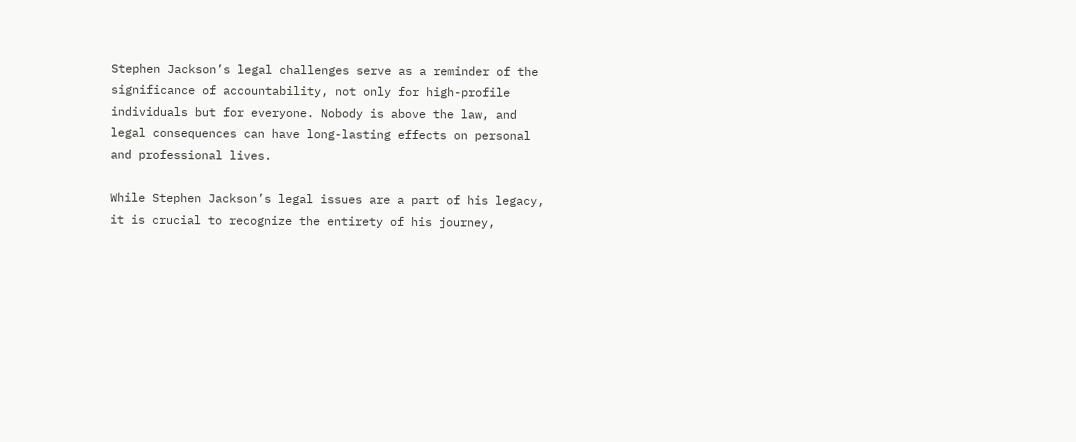Stephen Jackson’s legal challenges serve as a reminder of the significance of accountability, not only for high-profile individuals but for everyone. Nobody is above the law, and legal consequences can have long-lasting effects on personal and professional lives.

While Stephen Jackson’s legal issues are a part of his legacy, it is crucial to recognize the entirety of his journey,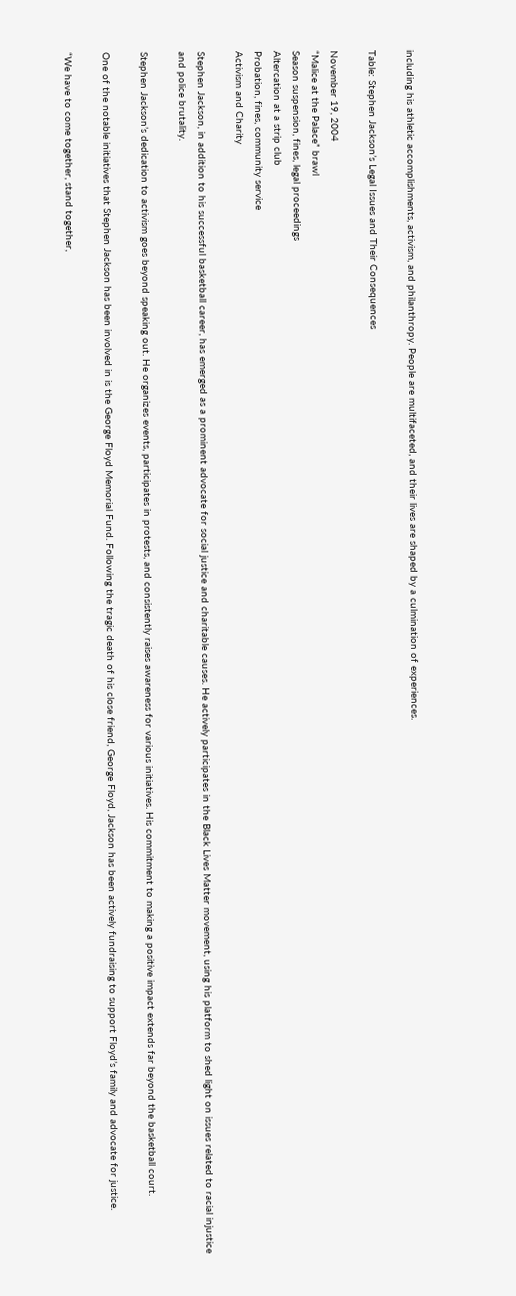including his athletic accomplishments, activism, and philanthropy. People are multifaceted, and their lives are shaped by a culmination of experiences.

Table: Stephen Jackson’s Legal Issues and Their Consequences

November 19, 2004
“Malice at the Palace” brawl
Season suspension, fines, legal proceedings
Altercation at a strip club
Probation, fines, community service
Activism and Charity

Stephen Jackson, in addition to his successful basketball career, has emerged as a prominent advocate for social justice and charitable causes. He actively participates in the Black Lives Matter movement, using his platform to shed light on issues related to racial injustice and police brutality.

Stephen Jackson’s dedication to activism goes beyond speaking out. He organizes events, participates in protests, and consistently raises awareness for various initiatives. His commitment to making a positive impact extends far beyond the basketball court.

One of the notable initiatives that Stephen Jackson has been involved in is the George Floyd Memorial Fund. Following the tragic death of his close friend, George Floyd, Jackson has been actively fundraising to support Floyd’s family and advocate for justice.

“We have to come together, stand together,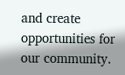and create opportunities for our community.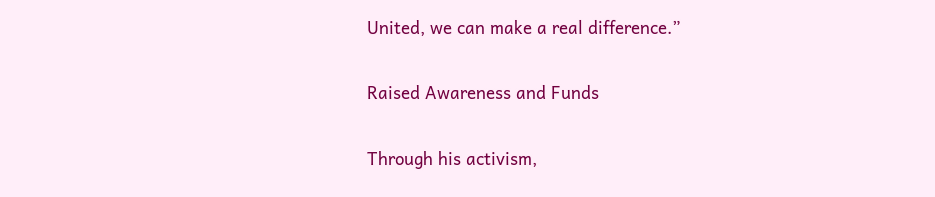United, we can make a real difference.”

Raised Awareness and Funds

Through his activism,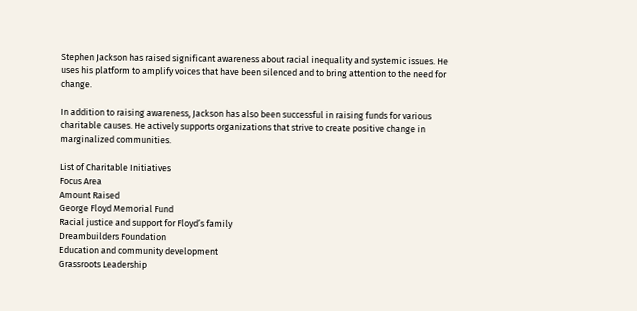Stephen Jackson has raised significant awareness about racial inequality and systemic issues. He uses his platform to amplify voices that have been silenced and to bring attention to the need for change.

In addition to raising awareness, Jackson has also been successful in raising funds for various charitable causes. He actively supports organizations that strive to create positive change in marginalized communities.

List of Charitable Initiatives
Focus Area
Amount Raised
George Floyd Memorial Fund
Racial justice and support for Floyd’s family
Dreambuilders Foundation
Education and community development
Grassroots Leadership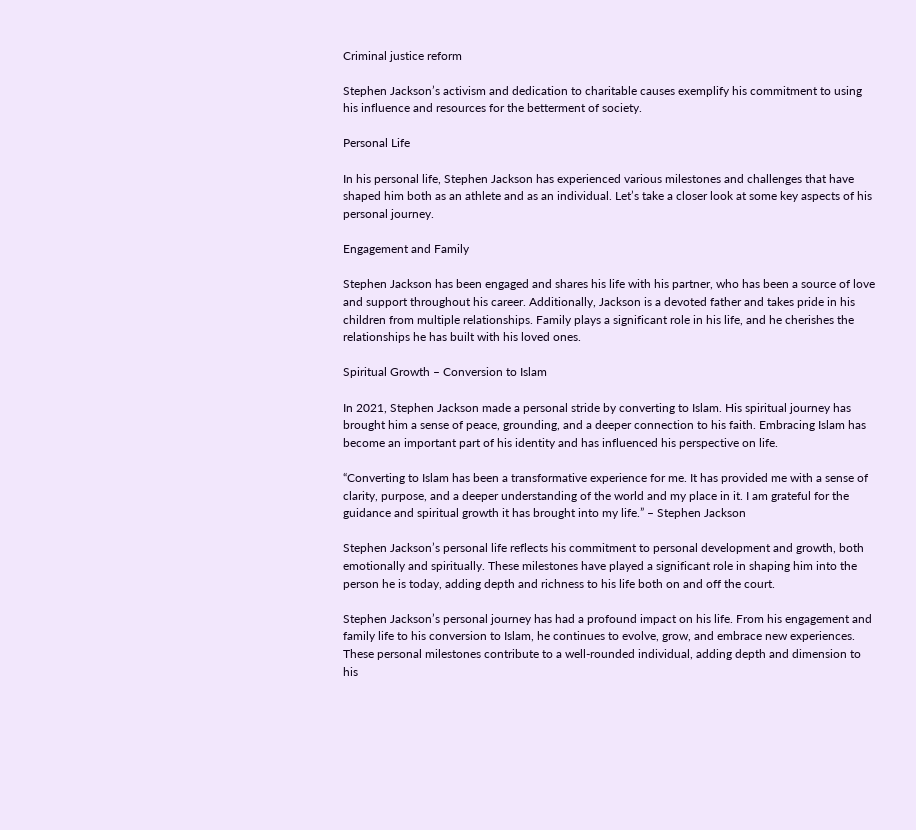Criminal justice reform

Stephen Jackson’s activism and dedication to charitable causes exemplify his commitment to using his influence and resources for the betterment of society.

Personal Life

In his personal life, Stephen Jackson has experienced various milestones and challenges that have shaped him both as an athlete and as an individual. Let’s take a closer look at some key aspects of his personal journey.

Engagement and Family

Stephen Jackson has been engaged and shares his life with his partner, who has been a source of love and support throughout his career. Additionally, Jackson is a devoted father and takes pride in his children from multiple relationships. Family plays a significant role in his life, and he cherishes the relationships he has built with his loved ones.

Spiritual Growth – Conversion to Islam

In 2021, Stephen Jackson made a personal stride by converting to Islam. His spiritual journey has brought him a sense of peace, grounding, and a deeper connection to his faith. Embracing Islam has become an important part of his identity and has influenced his perspective on life.

“Converting to Islam has been a transformative experience for me. It has provided me with a sense of clarity, purpose, and a deeper understanding of the world and my place in it. I am grateful for the guidance and spiritual growth it has brought into my life.” – Stephen Jackson

Stephen Jackson’s personal life reflects his commitment to personal development and growth, both emotionally and spiritually. These milestones have played a significant role in shaping him into the person he is today, adding depth and richness to his life both on and off the court.

Stephen Jackson’s personal journey has had a profound impact on his life. From his engagement and family life to his conversion to Islam, he continues to evolve, grow, and embrace new experiences. These personal milestones contribute to a well-rounded individual, adding depth and dimension to his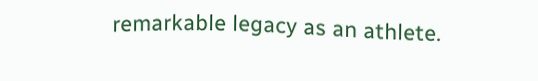remarkable legacy as an athlete.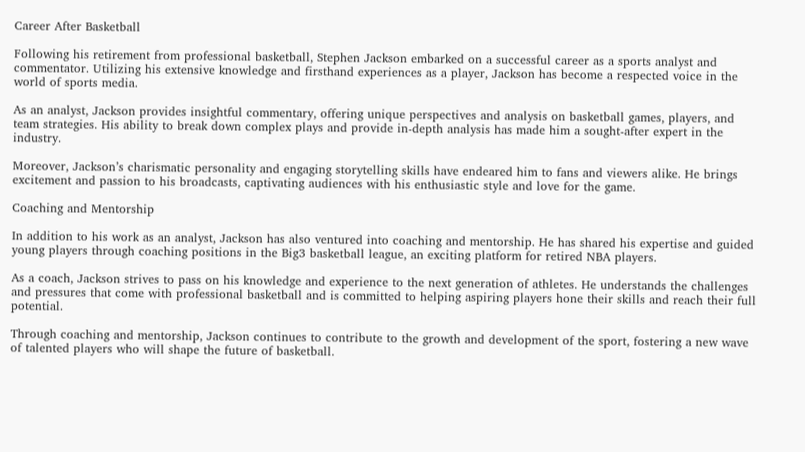Career After Basketball

Following his retirement from professional basketball, Stephen Jackson embarked on a successful career as a sports analyst and commentator. Utilizing his extensive knowledge and firsthand experiences as a player, Jackson has become a respected voice in the world of sports media.

As an analyst, Jackson provides insightful commentary, offering unique perspectives and analysis on basketball games, players, and team strategies. His ability to break down complex plays and provide in-depth analysis has made him a sought-after expert in the industry.

Moreover, Jackson’s charismatic personality and engaging storytelling skills have endeared him to fans and viewers alike. He brings excitement and passion to his broadcasts, captivating audiences with his enthusiastic style and love for the game.

Coaching and Mentorship

In addition to his work as an analyst, Jackson has also ventured into coaching and mentorship. He has shared his expertise and guided young players through coaching positions in the Big3 basketball league, an exciting platform for retired NBA players.

As a coach, Jackson strives to pass on his knowledge and experience to the next generation of athletes. He understands the challenges and pressures that come with professional basketball and is committed to helping aspiring players hone their skills and reach their full potential.

Through coaching and mentorship, Jackson continues to contribute to the growth and development of the sport, fostering a new wave of talented players who will shape the future of basketball.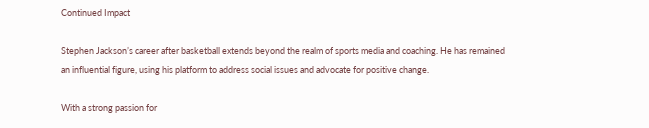Continued Impact

Stephen Jackson’s career after basketball extends beyond the realm of sports media and coaching. He has remained an influential figure, using his platform to address social issues and advocate for positive change.

With a strong passion for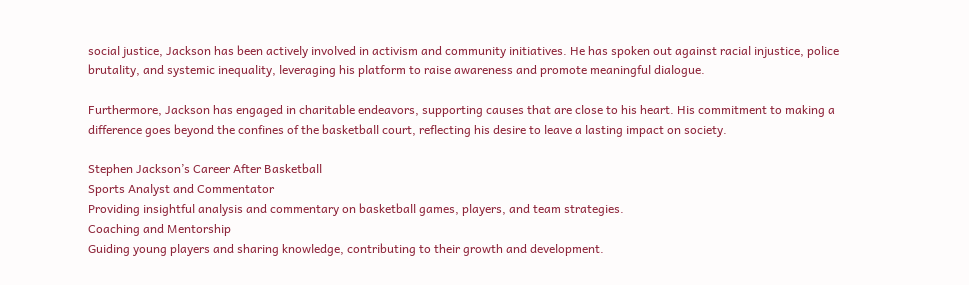social justice, Jackson has been actively involved in activism and community initiatives. He has spoken out against racial injustice, police brutality, and systemic inequality, leveraging his platform to raise awareness and promote meaningful dialogue.

Furthermore, Jackson has engaged in charitable endeavors, supporting causes that are close to his heart. His commitment to making a difference goes beyond the confines of the basketball court, reflecting his desire to leave a lasting impact on society.

Stephen Jackson’s Career After Basketball
Sports Analyst and Commentator
Providing insightful analysis and commentary on basketball games, players, and team strategies.
Coaching and Mentorship
Guiding young players and sharing knowledge, contributing to their growth and development.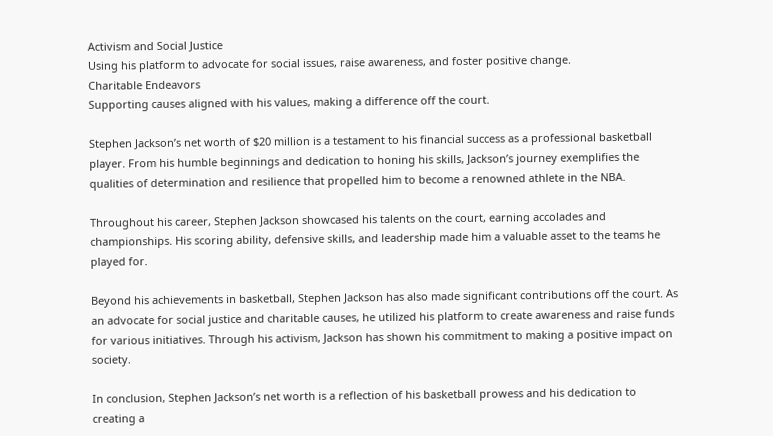Activism and Social Justice
Using his platform to advocate for social issues, raise awareness, and foster positive change.
Charitable Endeavors
Supporting causes aligned with his values, making a difference off the court.

Stephen Jackson’s net worth of $20 million is a testament to his financial success as a professional basketball player. From his humble beginnings and dedication to honing his skills, Jackson’s journey exemplifies the qualities of determination and resilience that propelled him to become a renowned athlete in the NBA.

Throughout his career, Stephen Jackson showcased his talents on the court, earning accolades and championships. His scoring ability, defensive skills, and leadership made him a valuable asset to the teams he played for.

Beyond his achievements in basketball, Stephen Jackson has also made significant contributions off the court. As an advocate for social justice and charitable causes, he utilized his platform to create awareness and raise funds for various initiatives. Through his activism, Jackson has shown his commitment to making a positive impact on society.

In conclusion, Stephen Jackson’s net worth is a reflection of his basketball prowess and his dedication to creating a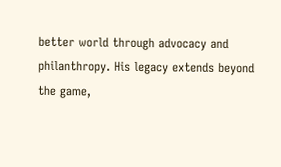better world through advocacy and philanthropy. His legacy extends beyond the game,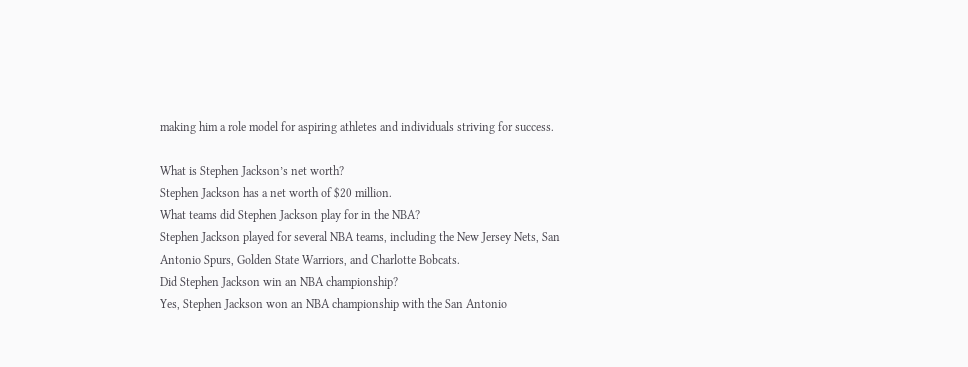making him a role model for aspiring athletes and individuals striving for success.

What is Stephen Jackson’s net worth?
Stephen Jackson has a net worth of $20 million.
What teams did Stephen Jackson play for in the NBA?
Stephen Jackson played for several NBA teams, including the New Jersey Nets, San Antonio Spurs, Golden State Warriors, and Charlotte Bobcats.
Did Stephen Jackson win an NBA championship?
Yes, Stephen Jackson won an NBA championship with the San Antonio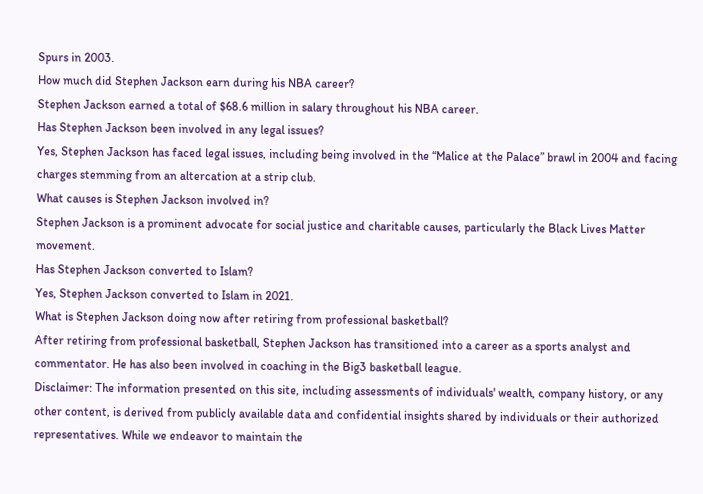Spurs in 2003.
How much did Stephen Jackson earn during his NBA career?
Stephen Jackson earned a total of $68.6 million in salary throughout his NBA career.
Has Stephen Jackson been involved in any legal issues?
Yes, Stephen Jackson has faced legal issues, including being involved in the “Malice at the Palace” brawl in 2004 and facing charges stemming from an altercation at a strip club.
What causes is Stephen Jackson involved in?
Stephen Jackson is a prominent advocate for social justice and charitable causes, particularly the Black Lives Matter movement.
Has Stephen Jackson converted to Islam?
Yes, Stephen Jackson converted to Islam in 2021.
What is Stephen Jackson doing now after retiring from professional basketball?
After retiring from professional basketball, Stephen Jackson has transitioned into a career as a sports analyst and commentator. He has also been involved in coaching in the Big3 basketball league.
Disclaimer: The information presented on this site, including assessments of individuals' wealth, company history, or any other content, is derived from publicly available data and confidential insights shared by individuals or their authorized representatives. While we endeavor to maintain the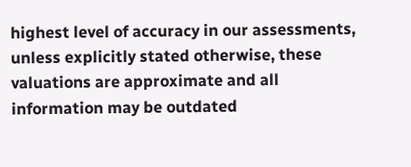highest level of accuracy in our assessments, unless explicitly stated otherwise, these valuations are approximate and all information may be outdated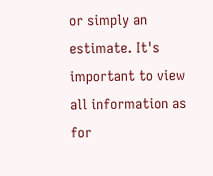or simply an estimate. It's important to view all information as for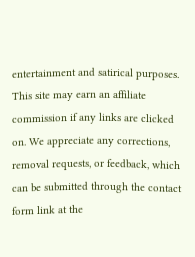entertainment and satirical purposes. This site may earn an affiliate commission if any links are clicked on. We appreciate any corrections, removal requests, or feedback, which can be submitted through the contact form link at the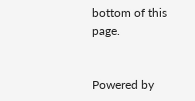bottom of this page.


Powered by